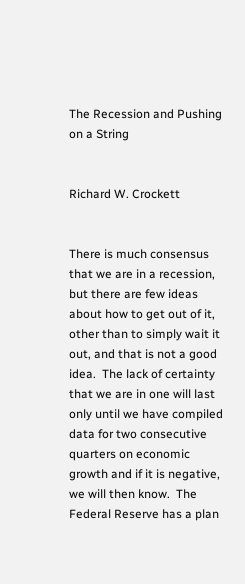The Recession and Pushing on a String


Richard W. Crockett


There is much consensus that we are in a recession, but there are few ideas about how to get out of it, other than to simply wait it out, and that is not a good idea.  The lack of certainty that we are in one will last only until we have compiled data for two consecutive quarters on economic growth and if it is negative, we will then know.  The Federal Reserve has a plan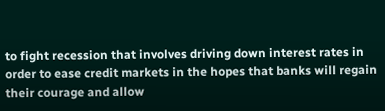to fight recession that involves driving down interest rates in order to ease credit markets in the hopes that banks will regain their courage and allow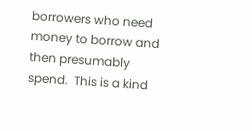borrowers who need money to borrow and then presumably spend.  This is a kind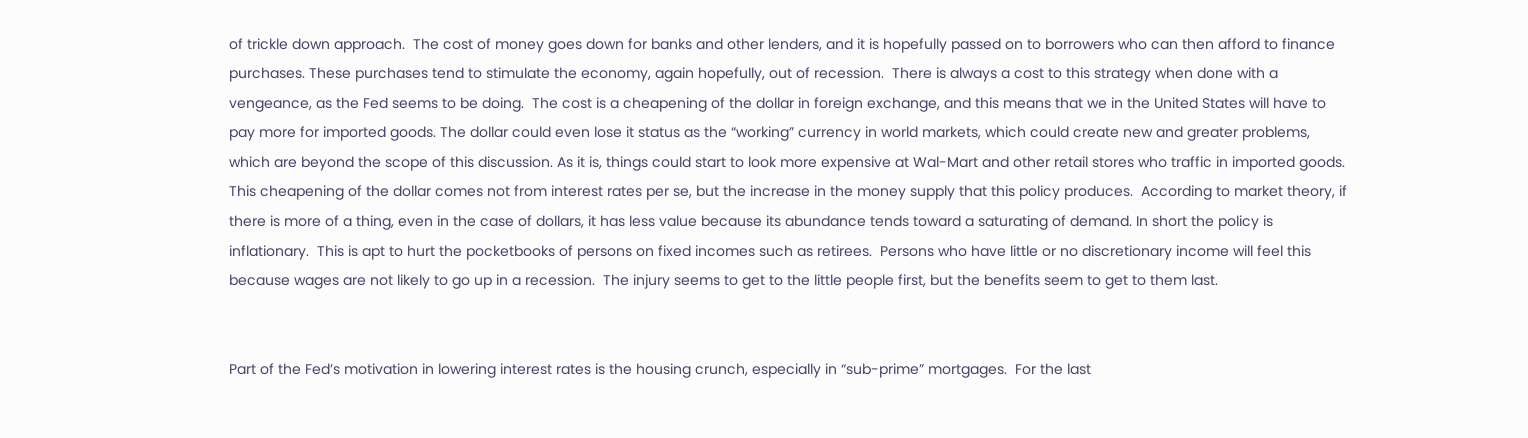of trickle down approach.  The cost of money goes down for banks and other lenders, and it is hopefully passed on to borrowers who can then afford to finance purchases. These purchases tend to stimulate the economy, again hopefully, out of recession.  There is always a cost to this strategy when done with a vengeance, as the Fed seems to be doing.  The cost is a cheapening of the dollar in foreign exchange, and this means that we in the United States will have to pay more for imported goods. The dollar could even lose it status as the “working” currency in world markets, which could create new and greater problems, which are beyond the scope of this discussion. As it is, things could start to look more expensive at Wal-Mart and other retail stores who traffic in imported goods. This cheapening of the dollar comes not from interest rates per se, but the increase in the money supply that this policy produces.  According to market theory, if there is more of a thing, even in the case of dollars, it has less value because its abundance tends toward a saturating of demand. In short the policy is inflationary.  This is apt to hurt the pocketbooks of persons on fixed incomes such as retirees.  Persons who have little or no discretionary income will feel this because wages are not likely to go up in a recession.  The injury seems to get to the little people first, but the benefits seem to get to them last.


Part of the Fed’s motivation in lowering interest rates is the housing crunch, especially in “sub-prime” mortgages.  For the last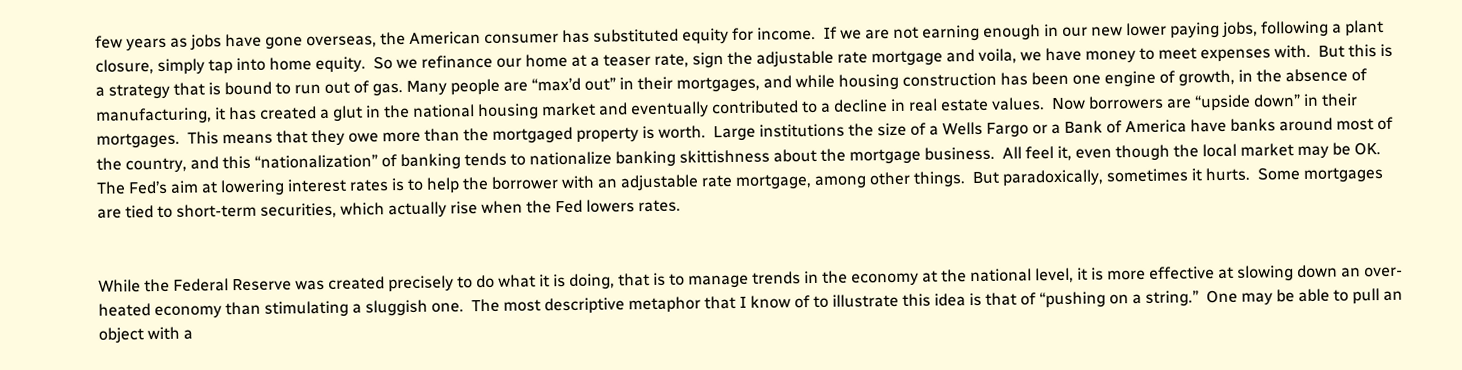few years as jobs have gone overseas, the American consumer has substituted equity for income.  If we are not earning enough in our new lower paying jobs, following a plant closure, simply tap into home equity.  So we refinance our home at a teaser rate, sign the adjustable rate mortgage and voila, we have money to meet expenses with.  But this is a strategy that is bound to run out of gas. Many people are “max’d out” in their mortgages, and while housing construction has been one engine of growth, in the absence of manufacturing, it has created a glut in the national housing market and eventually contributed to a decline in real estate values.  Now borrowers are “upside down” in their mortgages.  This means that they owe more than the mortgaged property is worth.  Large institutions the size of a Wells Fargo or a Bank of America have banks around most of the country, and this “nationalization” of banking tends to nationalize banking skittishness about the mortgage business.  All feel it, even though the local market may be OK.  The Fed’s aim at lowering interest rates is to help the borrower with an adjustable rate mortgage, among other things.  But paradoxically, sometimes it hurts.  Some mortgages are tied to short-term securities, which actually rise when the Fed lowers rates.


While the Federal Reserve was created precisely to do what it is doing, that is to manage trends in the economy at the national level, it is more effective at slowing down an over-heated economy than stimulating a sluggish one.  The most descriptive metaphor that I know of to illustrate this idea is that of “pushing on a string.”  One may be able to pull an object with a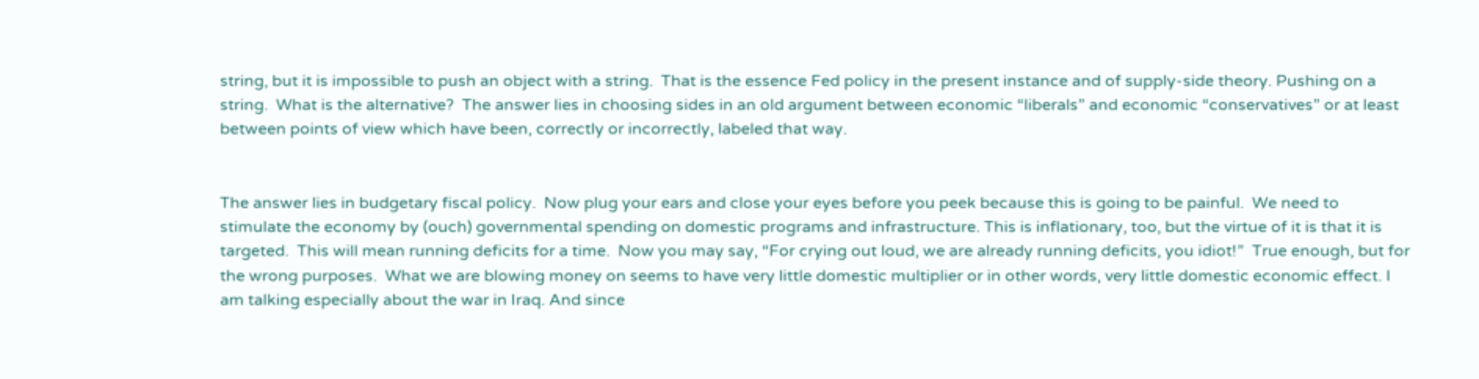string, but it is impossible to push an object with a string.  That is the essence Fed policy in the present instance and of supply-side theory. Pushing on a string.  What is the alternative?  The answer lies in choosing sides in an old argument between economic “liberals” and economic “conservatives” or at least between points of view which have been, correctly or incorrectly, labeled that way.


The answer lies in budgetary fiscal policy.  Now plug your ears and close your eyes before you peek because this is going to be painful.  We need to stimulate the economy by (ouch) governmental spending on domestic programs and infrastructure. This is inflationary, too, but the virtue of it is that it is targeted.  This will mean running deficits for a time.  Now you may say, “For crying out loud, we are already running deficits, you idiot!”  True enough, but for the wrong purposes.  What we are blowing money on seems to have very little domestic multiplier or in other words, very little domestic economic effect. I am talking especially about the war in Iraq. And since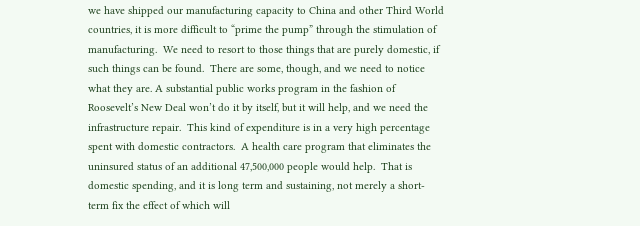we have shipped our manufacturing capacity to China and other Third World countries, it is more difficult to “prime the pump” through the stimulation of manufacturing.  We need to resort to those things that are purely domestic, if such things can be found.  There are some, though, and we need to notice what they are. A substantial public works program in the fashion of Roosevelt’s New Deal won’t do it by itself, but it will help, and we need the infrastructure repair.  This kind of expenditure is in a very high percentage spent with domestic contractors.  A health care program that eliminates the uninsured status of an additional 47,500,000 people would help.  That is domestic spending, and it is long term and sustaining, not merely a short-term fix the effect of which will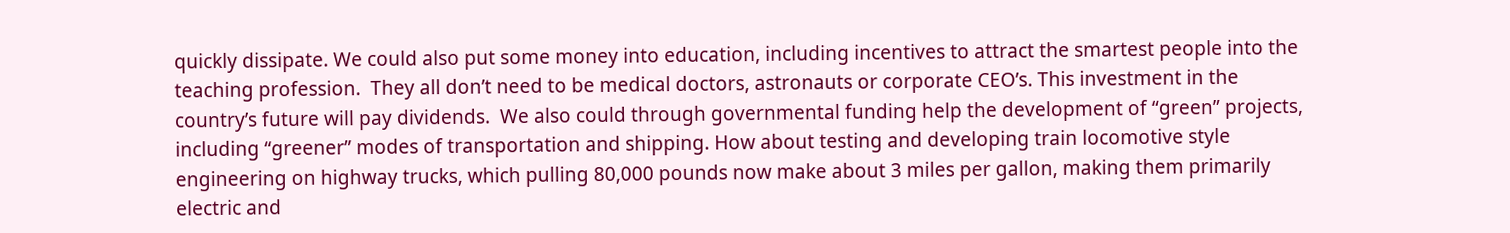quickly dissipate. We could also put some money into education, including incentives to attract the smartest people into the teaching profession.  They all don’t need to be medical doctors, astronauts or corporate CEO’s. This investment in the country’s future will pay dividends.  We also could through governmental funding help the development of “green” projects, including “greener” modes of transportation and shipping. How about testing and developing train locomotive style engineering on highway trucks, which pulling 80,000 pounds now make about 3 miles per gallon, making them primarily electric and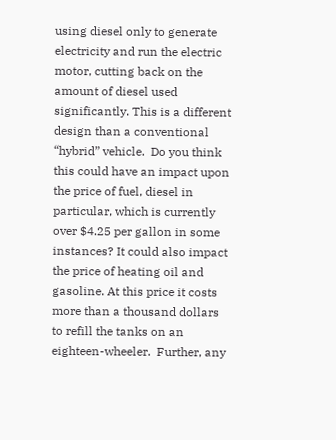using diesel only to generate electricity and run the electric motor, cutting back on the amount of diesel used significantly. This is a different design than a conventional “hybrid” vehicle.  Do you think this could have an impact upon the price of fuel, diesel in particular, which is currently over $4.25 per gallon in some instances? It could also impact the price of heating oil and gasoline. At this price it costs more than a thousand dollars to refill the tanks on an eighteen-wheeler.  Further, any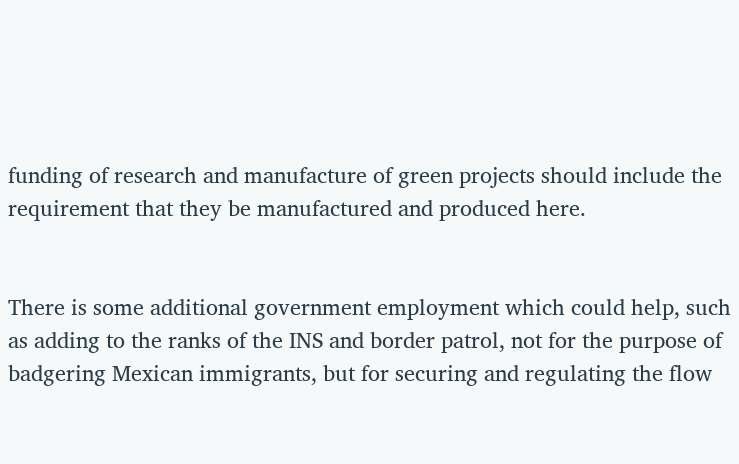funding of research and manufacture of green projects should include the requirement that they be manufactured and produced here.


There is some additional government employment which could help, such as adding to the ranks of the INS and border patrol, not for the purpose of badgering Mexican immigrants, but for securing and regulating the flow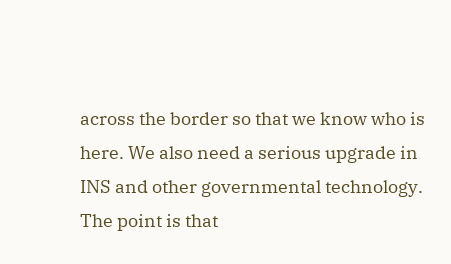across the border so that we know who is here. We also need a serious upgrade in INS and other governmental technology.   The point is that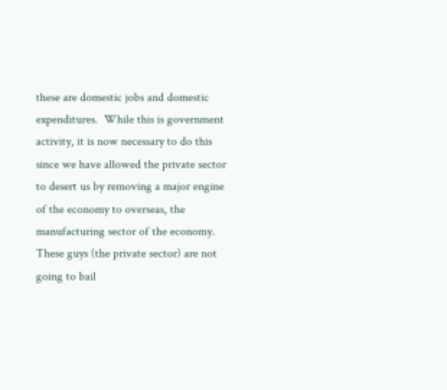these are domestic jobs and domestic expenditures.  While this is government activity, it is now necessary to do this since we have allowed the private sector to desert us by removing a major engine of the economy to overseas, the manufacturing sector of the economy.  These guys (the private sector) are not going to bail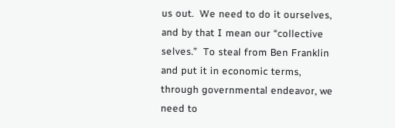us out.  We need to do it ourselves, and by that I mean our “collective selves.”  To steal from Ben Franklin and put it in economic terms, through governmental endeavor, we need to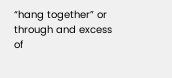“hang together” or through and excess of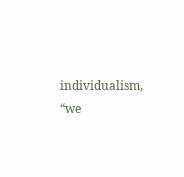individualism, “we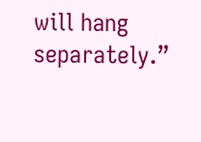will hang separately.”